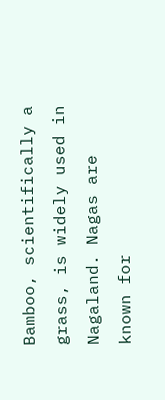Bamboo, scientifically a grass, is widely used in Nagaland. Nagas are known for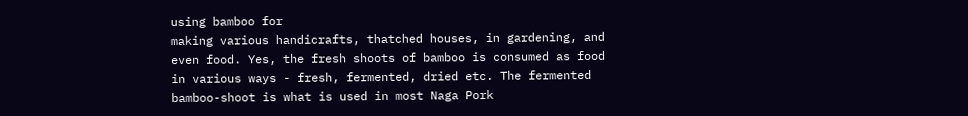using bamboo for
making various handicrafts, thatched houses, in gardening, and even food. Yes, the fresh shoots of bamboo is consumed as food in various ways - fresh, fermented, dried etc. The fermented bamboo-shoot is what is used in most Naga Pork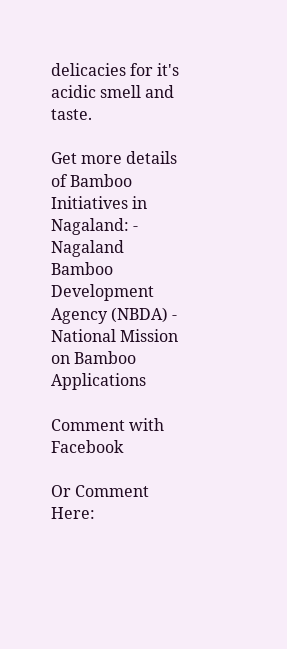delicacies for it's acidic smell and taste.

Get more details of Bamboo Initiatives in Nagaland: - Nagaland Bamboo Development Agency (NBDA) - National Mission on Bamboo Applications

Comment with Facebook

Or Comment Here: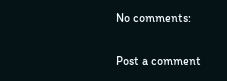No comments:

Post a comment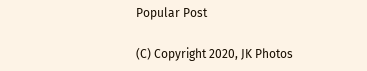Popular Post

(C) Copyright 2020, JK Photos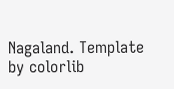Nagaland. Template by colorlib